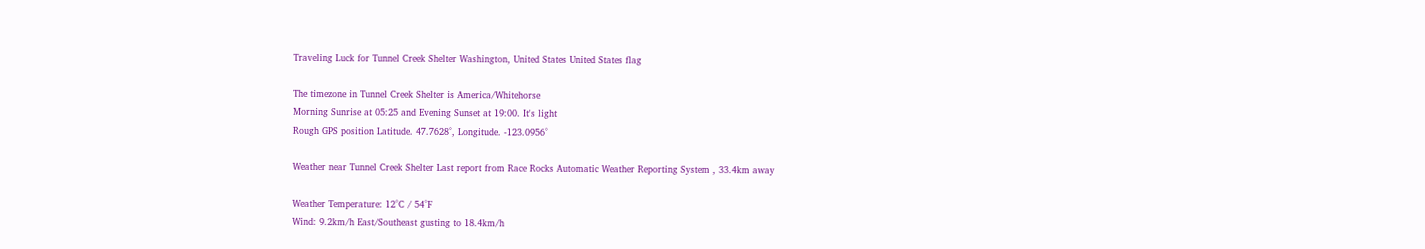Traveling Luck for Tunnel Creek Shelter Washington, United States United States flag

The timezone in Tunnel Creek Shelter is America/Whitehorse
Morning Sunrise at 05:25 and Evening Sunset at 19:00. It's light
Rough GPS position Latitude. 47.7628°, Longitude. -123.0956°

Weather near Tunnel Creek Shelter Last report from Race Rocks Automatic Weather Reporting System , 33.4km away

Weather Temperature: 12°C / 54°F
Wind: 9.2km/h East/Southeast gusting to 18.4km/h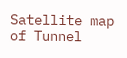Satellite map of Tunnel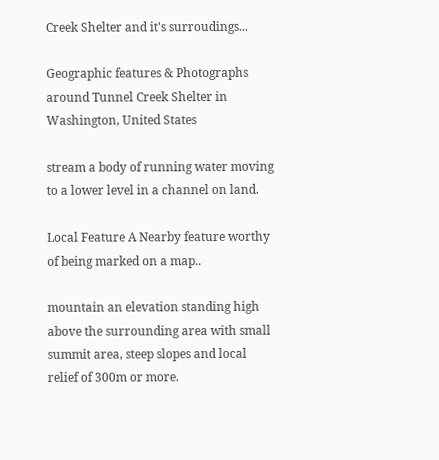Creek Shelter and it's surroudings...

Geographic features & Photographs around Tunnel Creek Shelter in Washington, United States

stream a body of running water moving to a lower level in a channel on land.

Local Feature A Nearby feature worthy of being marked on a map..

mountain an elevation standing high above the surrounding area with small summit area, steep slopes and local relief of 300m or more.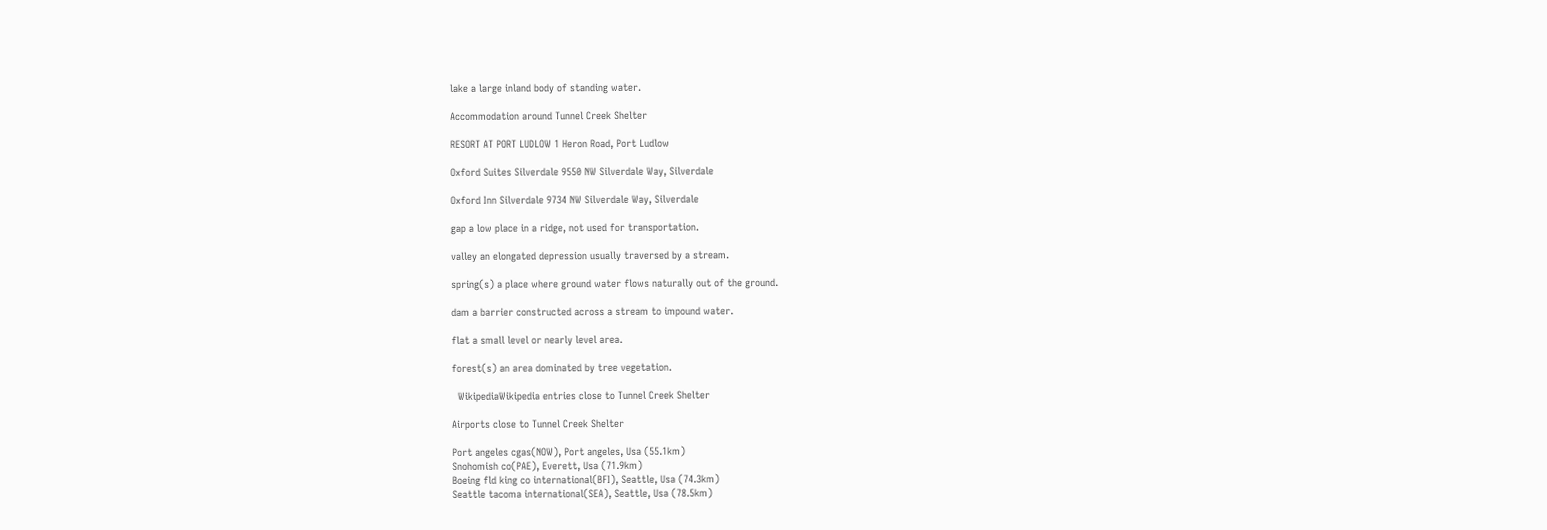lake a large inland body of standing water.

Accommodation around Tunnel Creek Shelter

RESORT AT PORT LUDLOW 1 Heron Road, Port Ludlow

Oxford Suites Silverdale 9550 NW Silverdale Way, Silverdale

Oxford Inn Silverdale 9734 NW Silverdale Way, Silverdale

gap a low place in a ridge, not used for transportation.

valley an elongated depression usually traversed by a stream.

spring(s) a place where ground water flows naturally out of the ground.

dam a barrier constructed across a stream to impound water.

flat a small level or nearly level area.

forest(s) an area dominated by tree vegetation.

  WikipediaWikipedia entries close to Tunnel Creek Shelter

Airports close to Tunnel Creek Shelter

Port angeles cgas(NOW), Port angeles, Usa (55.1km)
Snohomish co(PAE), Everett, Usa (71.9km)
Boeing fld king co international(BFI), Seattle, Usa (74.3km)
Seattle tacoma international(SEA), Seattle, Usa (78.5km)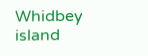Whidbey island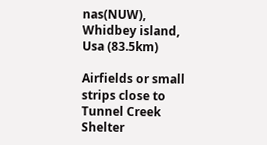nas(NUW), Whidbey island, Usa (83.5km)

Airfields or small strips close to Tunnel Creek Shelter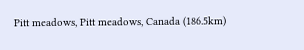Pitt meadows, Pitt meadows, Canada (186.5km)